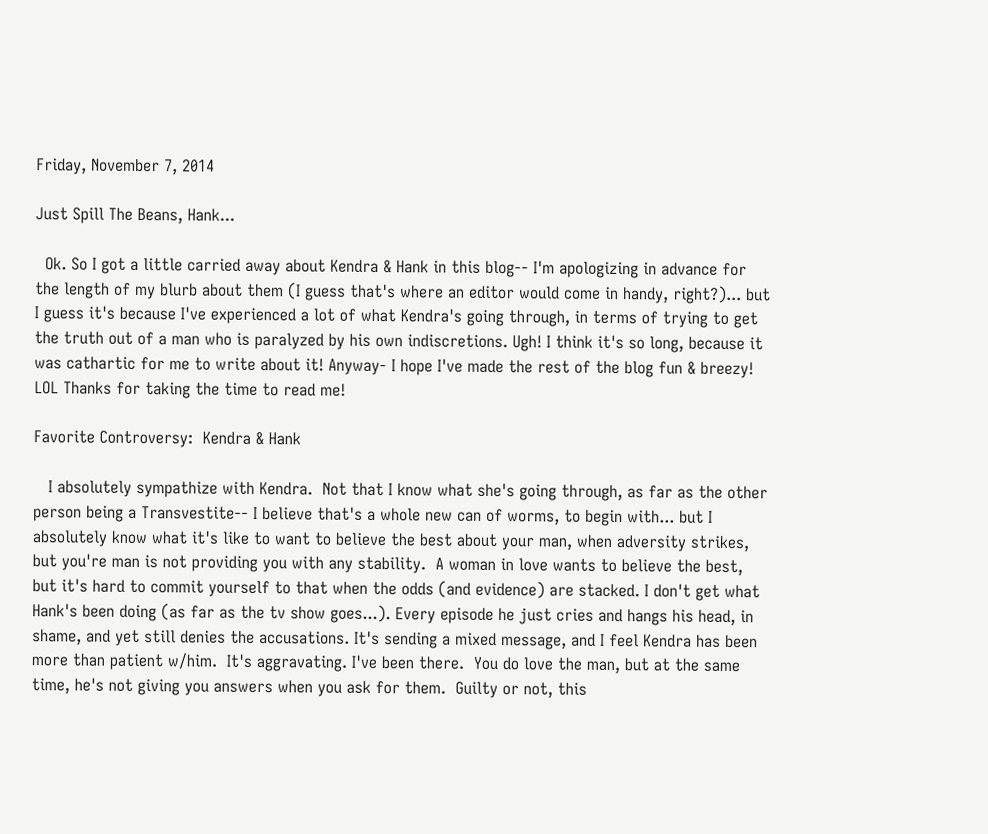Friday, November 7, 2014

Just Spill The Beans, Hank...

  Ok. So I got a little carried away about Kendra & Hank in this blog-- I'm apologizing in advance for the length of my blurb about them (I guess that's where an editor would come in handy, right?)... but I guess it's because I've experienced a lot of what Kendra's going through, in terms of trying to get the truth out of a man who is paralyzed by his own indiscretions. Ugh! I think it's so long, because it was cathartic for me to write about it! Anyway- I hope I've made the rest of the blog fun & breezy! LOL Thanks for taking the time to read me!

Favorite Controversy:  Kendra & Hank

   I absolutely sympathize with Kendra.  Not that I know what she's going through, as far as the other person being a Transvestite-- I believe that's a whole new can of worms, to begin with... but I absolutely know what it's like to want to believe the best about your man, when adversity strikes, but you're man is not providing you with any stability.  A woman in love wants to believe the best, but it's hard to commit yourself to that when the odds (and evidence) are stacked. I don't get what Hank's been doing (as far as the tv show goes...). Every episode he just cries and hangs his head, in shame, and yet still denies the accusations. It's sending a mixed message, and I feel Kendra has been more than patient w/him.  It's aggravating. I've been there.  You do love the man, but at the same time, he's not giving you answers when you ask for them.  Guilty or not, this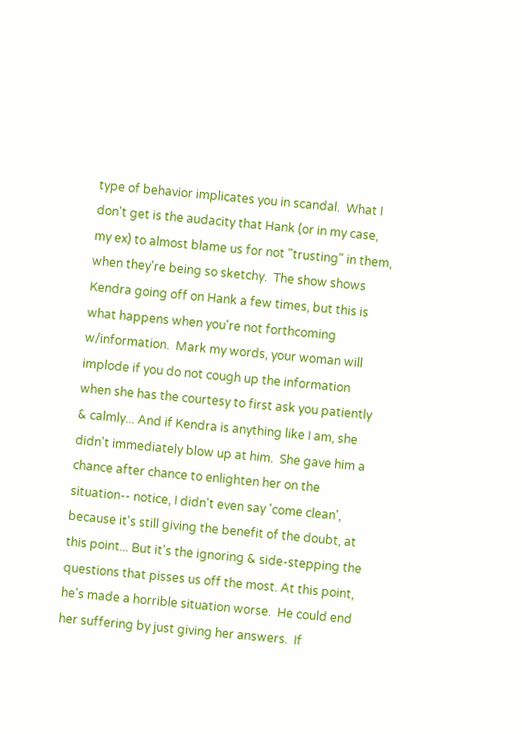type of behavior implicates you in scandal.  What I don't get is the audacity that Hank (or in my case, my ex) to almost blame us for not "trusting" in them, when they're being so sketchy.  The show shows Kendra going off on Hank a few times, but this is what happens when you're not forthcoming w/information.  Mark my words, your woman will implode if you do not cough up the information when she has the courtesy to first ask you patiently & calmly... And if Kendra is anything like I am, she didn't immediately blow up at him.  She gave him a chance after chance to enlighten her on the situation-- notice, I didn't even say 'come clean', because it's still giving the benefit of the doubt, at this point... But it's the ignoring & side-stepping the questions that pisses us off the most. At this point, he's made a horrible situation worse.  He could end her suffering by just giving her answers.  If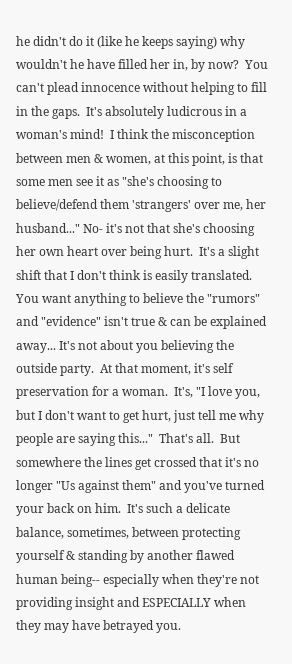he didn't do it (like he keeps saying) why wouldn't he have filled her in, by now?  You can't plead innocence without helping to fill in the gaps.  It's absolutely ludicrous in a woman's mind!  I think the misconception between men & women, at this point, is that some men see it as "she's choosing to believe/defend them 'strangers' over me, her husband..." No- it's not that she's choosing her own heart over being hurt.  It's a slight shift that I don't think is easily translated.  You want anything to believe the "rumors" and "evidence" isn't true & can be explained away... It's not about you believing the outside party.  At that moment, it's self preservation for a woman.  It's, "I love you, but I don't want to get hurt, just tell me why people are saying this..."  That's all.  But somewhere the lines get crossed that it's no longer "Us against them" and you've turned your back on him.  It's such a delicate balance, sometimes, between protecting yourself & standing by another flawed human being-- especially when they're not providing insight and ESPECIALLY when they may have betrayed you.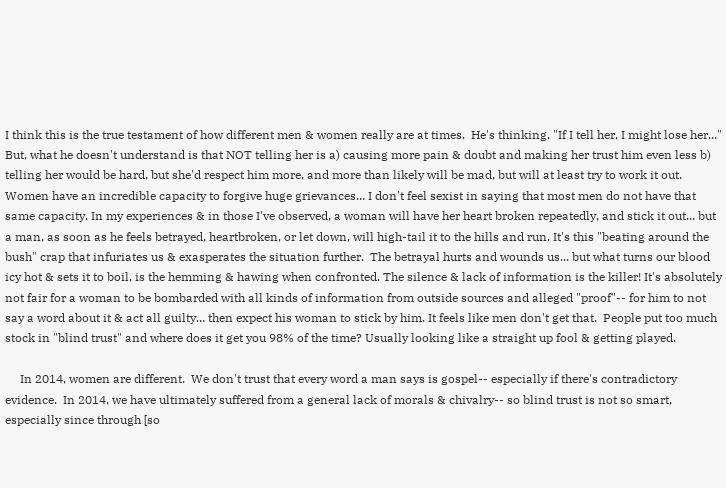I think this is the true testament of how different men & women really are at times.  He's thinking, "If I tell her, I might lose her..." But, what he doesn't understand is that NOT telling her is a) causing more pain & doubt and making her trust him even less b) telling her would be hard, but she'd respect him more, and more than likely will be mad, but will at least try to work it out. Women have an incredible capacity to forgive huge grievances... I don't feel sexist in saying that most men do not have that same capacity. In my experiences & in those I've observed, a woman will have her heart broken repeatedly, and stick it out... but a man, as soon as he feels betrayed, heartbroken, or let down, will high-tail it to the hills and run. It's this "beating around the bush" crap that infuriates us & exasperates the situation further.  The betrayal hurts and wounds us... but what turns our blood icy hot & sets it to boil, is the hemming & hawing when confronted. The silence & lack of information is the killer! It's absolutely not fair for a woman to be bombarded with all kinds of information from outside sources and alleged "proof"-- for him to not say a word about it & act all guilty... then expect his woman to stick by him. It feels like men don't get that.  People put too much stock in "blind trust" and where does it get you 98% of the time? Usually looking like a straight up fool & getting played.

     In 2014, women are different.  We don't trust that every word a man says is gospel-- especially if there's contradictory evidence.  In 2014, we have ultimately suffered from a general lack of morals & chivalry-- so blind trust is not so smart, especially since through [so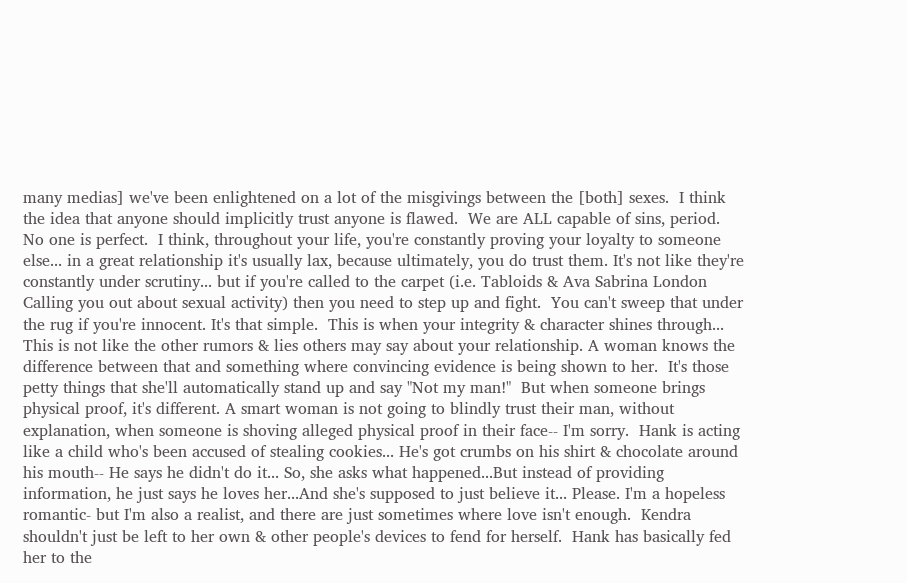many medias] we've been enlightened on a lot of the misgivings between the [both] sexes.  I think the idea that anyone should implicitly trust anyone is flawed.  We are ALL capable of sins, period.  No one is perfect.  I think, throughout your life, you're constantly proving your loyalty to someone else... in a great relationship it's usually lax, because ultimately, you do trust them. It's not like they're constantly under scrutiny... but if you're called to the carpet (i.e. Tabloids & Ava Sabrina London Calling you out about sexual activity) then you need to step up and fight.  You can't sweep that under the rug if you're innocent. It's that simple.  This is when your integrity & character shines through... This is not like the other rumors & lies others may say about your relationship. A woman knows the difference between that and something where convincing evidence is being shown to her.  It's those petty things that she'll automatically stand up and say "Not my man!"  But when someone brings physical proof, it's different. A smart woman is not going to blindly trust their man, without explanation, when someone is shoving alleged physical proof in their face-- I'm sorry.  Hank is acting like a child who's been accused of stealing cookies... He's got crumbs on his shirt & chocolate around his mouth-- He says he didn't do it... So, she asks what happened...But instead of providing information, he just says he loves her...And she's supposed to just believe it... Please. I'm a hopeless romantic- but I'm also a realist, and there are just sometimes where love isn't enough.  Kendra shouldn't just be left to her own & other people's devices to fend for herself.  Hank has basically fed her to the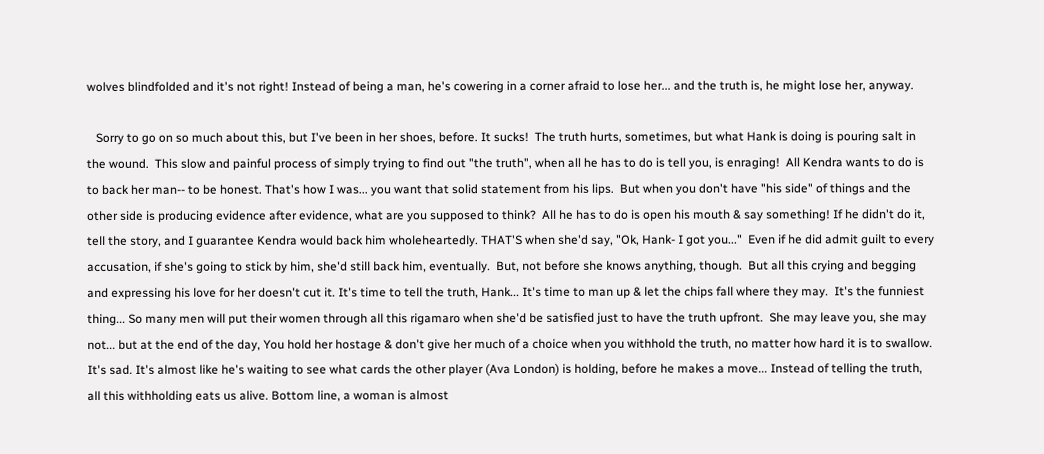wolves blindfolded and it's not right! Instead of being a man, he's cowering in a corner afraid to lose her... and the truth is, he might lose her, anyway.

   Sorry to go on so much about this, but I've been in her shoes, before. It sucks!  The truth hurts, sometimes, but what Hank is doing is pouring salt in the wound.  This slow and painful process of simply trying to find out "the truth", when all he has to do is tell you, is enraging!  All Kendra wants to do is to back her man-- to be honest. That's how I was... you want that solid statement from his lips.  But when you don't have "his side" of things and the other side is producing evidence after evidence, what are you supposed to think?  All he has to do is open his mouth & say something! If he didn't do it, tell the story, and I guarantee Kendra would back him wholeheartedly. THAT'S when she'd say, "Ok, Hank- I got you..."  Even if he did admit guilt to every accusation, if she's going to stick by him, she'd still back him, eventually.  But, not before she knows anything, though.  But all this crying and begging and expressing his love for her doesn't cut it. It's time to tell the truth, Hank... It's time to man up & let the chips fall where they may.  It's the funniest thing... So many men will put their women through all this rigamaro when she'd be satisfied just to have the truth upfront.  She may leave you, she may not... but at the end of the day, You hold her hostage & don't give her much of a choice when you withhold the truth, no matter how hard it is to swallow.  It's sad. It's almost like he's waiting to see what cards the other player (Ava London) is holding, before he makes a move... Instead of telling the truth, all this withholding eats us alive. Bottom line, a woman is almost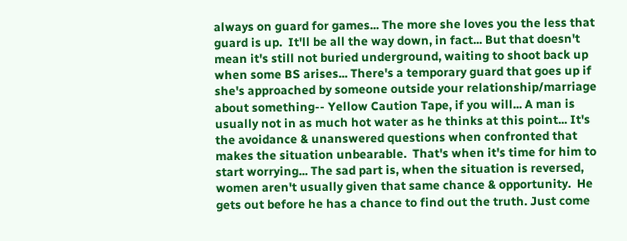always on guard for games... The more she loves you the less that guard is up.  It'll be all the way down, in fact... But that doesn't mean it's still not buried underground, waiting to shoot back up when some BS arises... There's a temporary guard that goes up if she's approached by someone outside your relationship/marriage about something-- Yellow Caution Tape, if you will... A man is usually not in as much hot water as he thinks at this point... It's the avoidance & unanswered questions when confronted that makes the situation unbearable.  That's when it's time for him to start worrying... The sad part is, when the situation is reversed, women aren't usually given that same chance & opportunity.  He gets out before he has a chance to find out the truth. Just come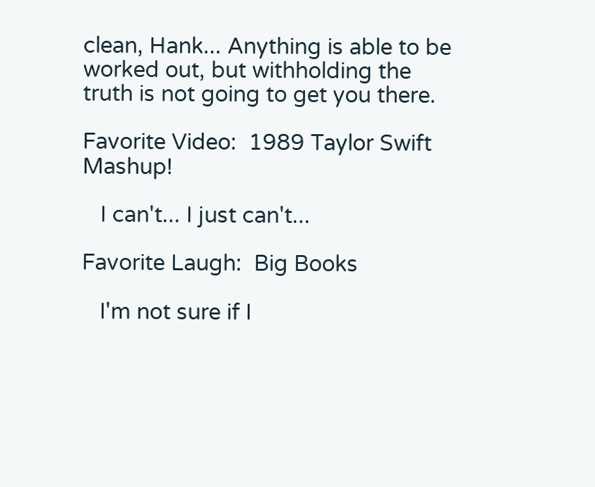clean, Hank... Anything is able to be worked out, but withholding the truth is not going to get you there.

Favorite Video:  1989 Taylor Swift Mashup!

   I can't... I just can't...

Favorite Laugh:  Big Books

   I'm not sure if I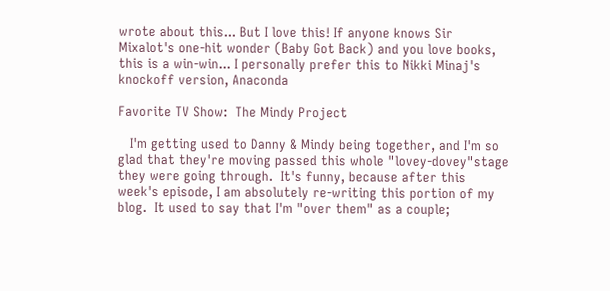wrote about this... But I love this! If anyone knows Sir Mixalot's one-hit wonder (Baby Got Back) and you love books, this is a win-win... I personally prefer this to Nikki Minaj's knockoff version, Anaconda

Favorite TV Show:  The Mindy Project

   I'm getting used to Danny & Mindy being together, and I'm so glad that they're moving passed this whole "lovey-dovey"stage they were going through.  It's funny, because after this week's episode, I am absolutely re-writing this portion of my blog.  It used to say that I'm "over them" as a couple;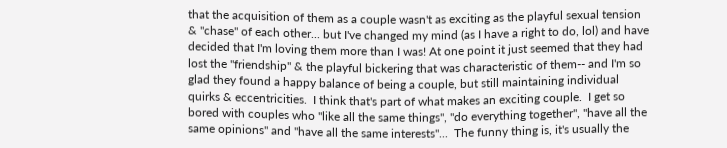that the acquisition of them as a couple wasn't as exciting as the playful sexual tension & "chase" of each other... but I've changed my mind (as I have a right to do, lol) and have decided that I'm loving them more than I was! At one point it just seemed that they had lost the "friendship" & the playful bickering that was characteristic of them-- and I'm so glad they found a happy balance of being a couple, but still maintaining individual quirks & eccentricities.  I think that's part of what makes an exciting couple.  I get so bored with couples who "like all the same things", "do everything together", "have all the same opinions" and "have all the same interests"...  The funny thing is, it's usually the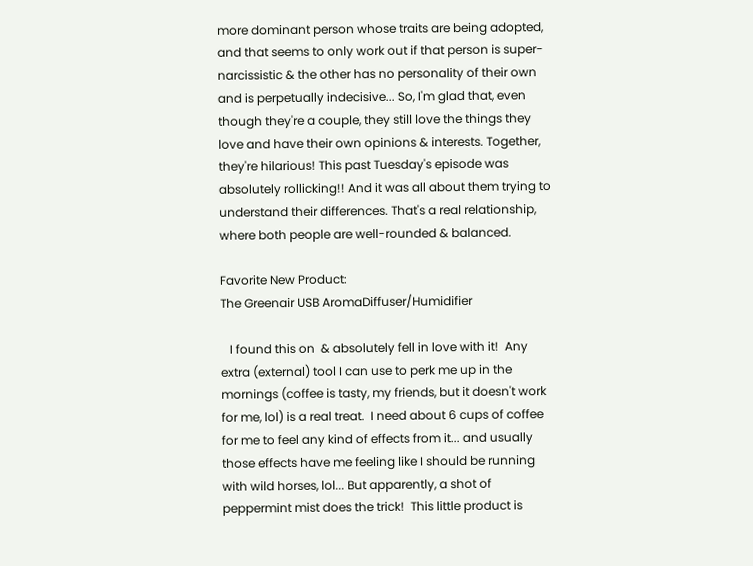more dominant person whose traits are being adopted, and that seems to only work out if that person is super-narcissistic & the other has no personality of their own and is perpetually indecisive... So, I'm glad that, even though they're a couple, they still love the things they love and have their own opinions & interests. Together, they're hilarious! This past Tuesday's episode was absolutely rollicking!! And it was all about them trying to understand their differences. That's a real relationship, where both people are well-rounded & balanced.

Favorite New Product:
The Greenair USB AromaDiffuser/Humidifier

   I found this on  & absolutely fell in love with it!  Any extra (external) tool I can use to perk me up in the mornings (coffee is tasty, my friends, but it doesn't work for me, lol) is a real treat.  I need about 6 cups of coffee for me to feel any kind of effects from it... and usually those effects have me feeling like I should be running with wild horses, lol... But apparently, a shot of peppermint mist does the trick!  This little product is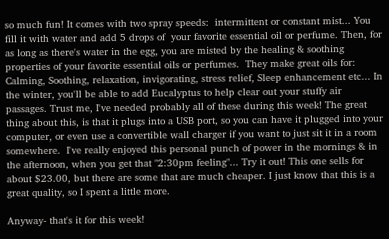so much fun! It comes with two spray speeds:  intermittent or constant mist... You fill it with water and add 5 drops of  your favorite essential oil or perfume. Then, for as long as there's water in the egg, you are misted by the healing & soothing properties of your favorite essential oils or perfumes.  They make great oils for: Calming, Soothing, relaxation, invigorating, stress relief, Sleep enhancement etc... In the winter, you'll be able to add Eucalyptus to help clear out your stuffy air passages. Trust me, I've needed probably all of these during this week! The great thing about this, is that it plugs into a USB port, so you can have it plugged into your computer, or even use a convertible wall charger if you want to just sit it in a room somewhere.  I've really enjoyed this personal punch of power in the mornings & in the afternoon, when you get that "2:30pm feeling"... Try it out! This one sells for about $23.00, but there are some that are much cheaper. I just know that this is a great quality, so I spent a little more.

Anyway- that's it for this week!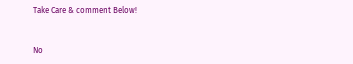Take Care & comment Below!


No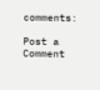comments:

Post a Comment